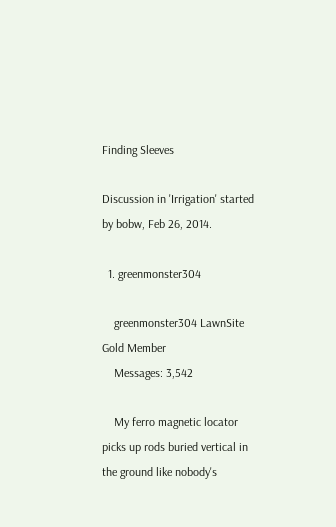Finding Sleeves

Discussion in 'Irrigation' started by bobw, Feb 26, 2014.

  1. greenmonster304

    greenmonster304 LawnSite Gold Member
    Messages: 3,542

    My ferro magnetic locator picks up rods buried vertical in the ground like nobody's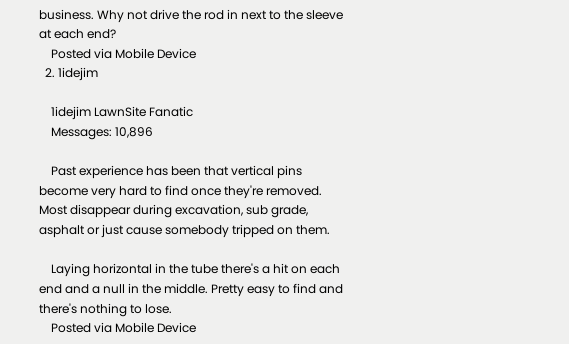business. Why not drive the rod in next to the sleeve at each end?
    Posted via Mobile Device
  2. 1idejim

    1idejim LawnSite Fanatic
    Messages: 10,896

    Past experience has been that vertical pins become very hard to find once they're removed. Most disappear during excavation, sub grade, asphalt or just cause somebody tripped on them.

    Laying horizontal in the tube there's a hit on each end and a null in the middle. Pretty easy to find and there's nothing to lose.
    Posted via Mobile Device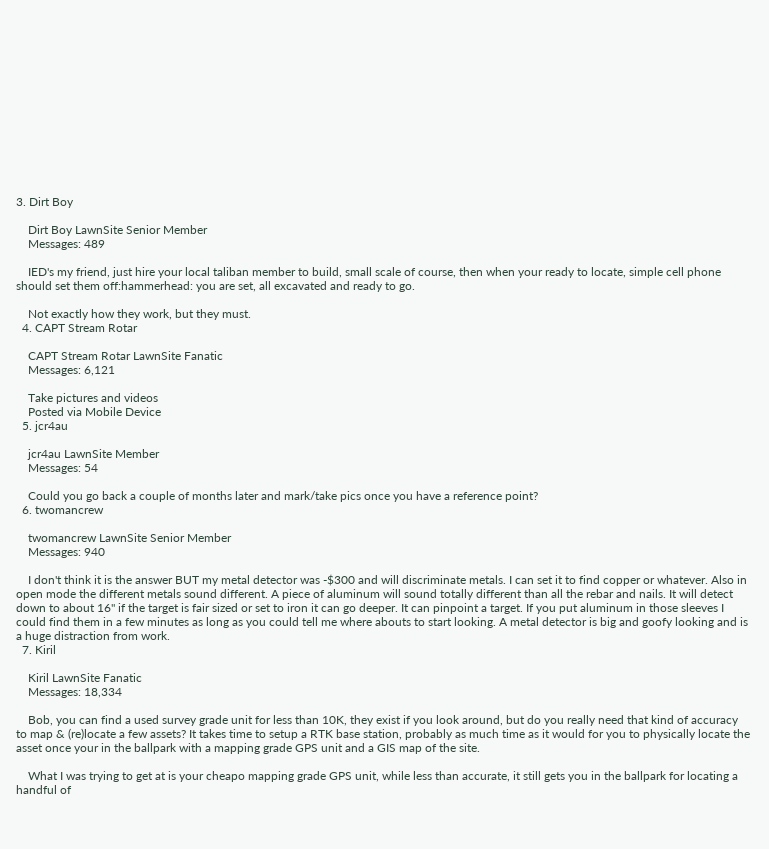3. Dirt Boy

    Dirt Boy LawnSite Senior Member
    Messages: 489

    IED's my friend, just hire your local taliban member to build, small scale of course, then when your ready to locate, simple cell phone should set them off:hammerhead: you are set, all excavated and ready to go.

    Not exactly how they work, but they must.
  4. CAPT Stream Rotar

    CAPT Stream Rotar LawnSite Fanatic
    Messages: 6,121

    Take pictures and videos
    Posted via Mobile Device
  5. jcr4au

    jcr4au LawnSite Member
    Messages: 54

    Could you go back a couple of months later and mark/take pics once you have a reference point?
  6. twomancrew

    twomancrew LawnSite Senior Member
    Messages: 940

    I don't think it is the answer BUT my metal detector was -$300 and will discriminate metals. I can set it to find copper or whatever. Also in open mode the different metals sound different. A piece of aluminum will sound totally different than all the rebar and nails. It will detect down to about 16" if the target is fair sized or set to iron it can go deeper. It can pinpoint a target. If you put aluminum in those sleeves I could find them in a few minutes as long as you could tell me where abouts to start looking. A metal detector is big and goofy looking and is a huge distraction from work.
  7. Kiril

    Kiril LawnSite Fanatic
    Messages: 18,334

    Bob, you can find a used survey grade unit for less than 10K, they exist if you look around, but do you really need that kind of accuracy to map & (re)locate a few assets? It takes time to setup a RTK base station, probably as much time as it would for you to physically locate the asset once your in the ballpark with a mapping grade GPS unit and a GIS map of the site.

    What I was trying to get at is your cheapo mapping grade GPS unit, while less than accurate, it still gets you in the ballpark for locating a handful of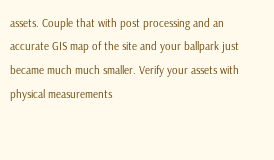assets. Couple that with post processing and an accurate GIS map of the site and your ballpark just became much much smaller. Verify your assets with physical measurements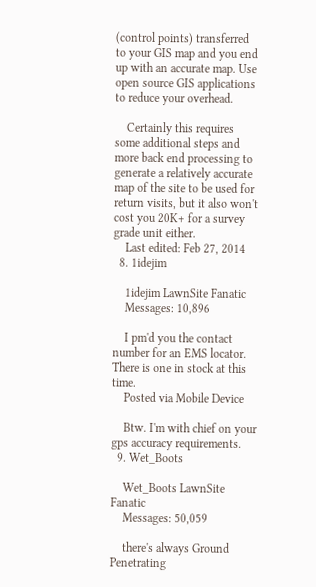(control points) transferred to your GIS map and you end up with an accurate map. Use open source GIS applications to reduce your overhead.

    Certainly this requires some additional steps and more back end processing to generate a relatively accurate map of the site to be used for return visits, but it also won't cost you 20K+ for a survey grade unit either.
    Last edited: Feb 27, 2014
  8. 1idejim

    1idejim LawnSite Fanatic
    Messages: 10,896

    I pm'd you the contact number for an EMS locator. There is one in stock at this time.
    Posted via Mobile Device

    Btw. I'm with chief on your gps accuracy requirements.
  9. Wet_Boots

    Wet_Boots LawnSite Fanatic
    Messages: 50,059

    there's always Ground Penetrating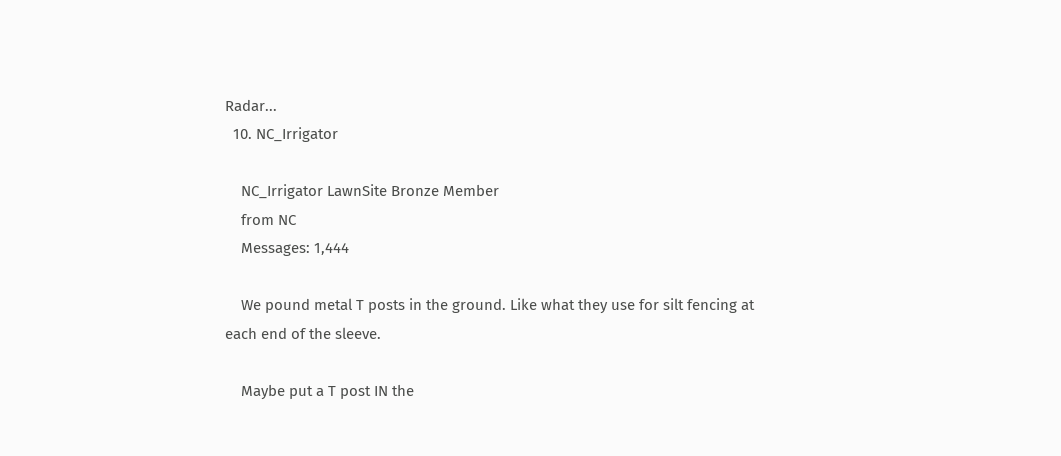Radar...
  10. NC_Irrigator

    NC_Irrigator LawnSite Bronze Member
    from NC
    Messages: 1,444

    We pound metal T posts in the ground. Like what they use for silt fencing at each end of the sleeve.

    Maybe put a T post IN the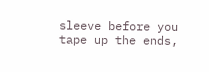sleeve before you tape up the ends,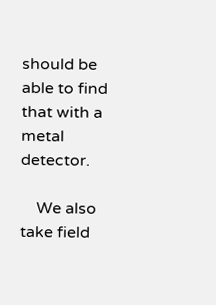should be able to find that with a metal detector.

    We also take field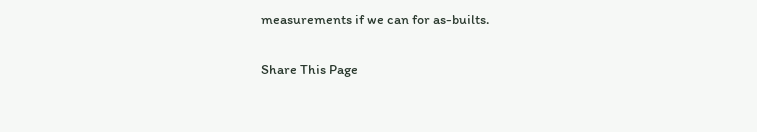measurements if we can for as-builts.

Share This Page